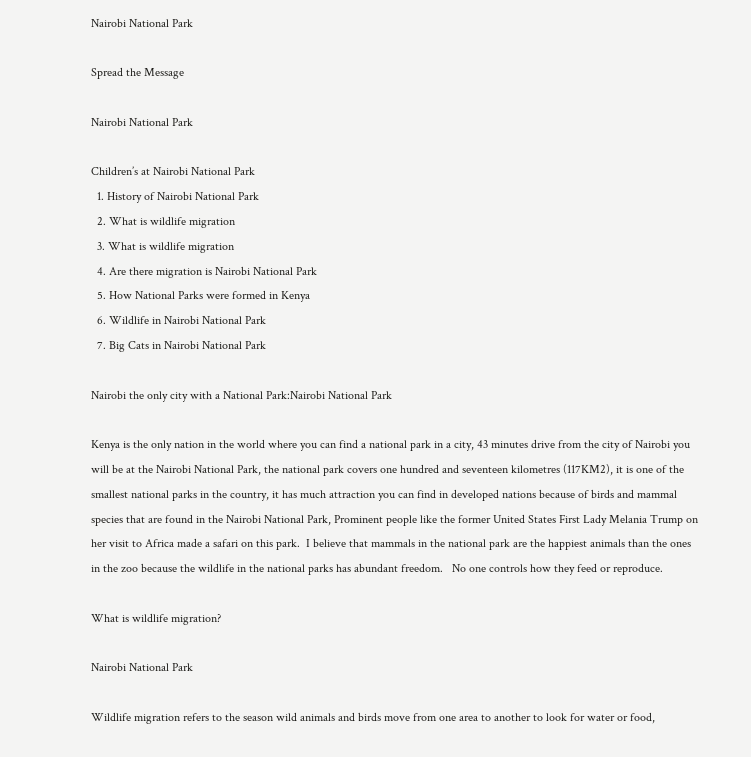Nairobi National Park

Spread the Message

Nairobi National Park

Children’s at Nairobi National Park
  1. History of Nairobi National Park
  2. What is wildlife migration
  3. What is wildlife migration
  4. Are there migration is Nairobi National Park
  5. How National Parks were formed in Kenya
  6. Wildlife in Nairobi National Park
  7. Big Cats in Nairobi National Park

Nairobi the only city with a National Park:Nairobi National Park

Kenya is the only nation in the world where you can find a national park in a city, 43 minutes drive from the city of Nairobi you will be at the Nairobi National Park, the national park covers one hundred and seventeen kilometres (117KM2), it is one of the smallest national parks in the country, it has much attraction you can find in developed nations because of birds and mammal species that are found in the Nairobi National Park, Prominent people like the former United States First Lady Melania Trump on her visit to Africa made a safari on this park.  I believe that mammals in the national park are the happiest animals than the ones in the zoo because the wildlife in the national parks has abundant freedom.   No one controls how they feed or reproduce.

What is wildlife migration?

Nairobi National Park

Wildlife migration refers to the season wild animals and birds move from one area to another to look for water or food,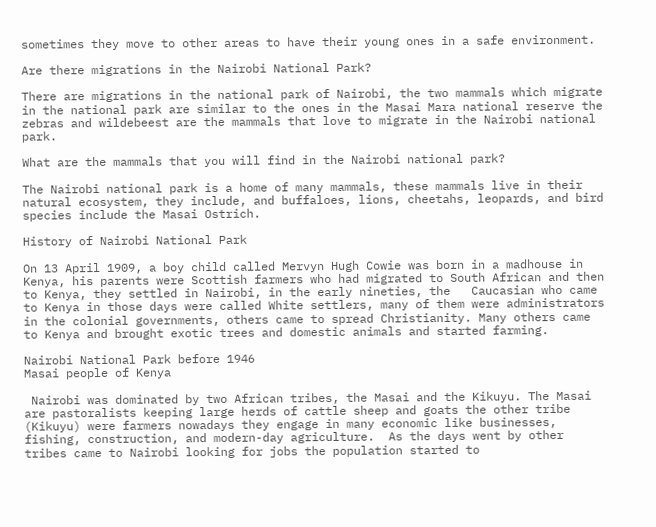sometimes they move to other areas to have their young ones in a safe environment.

Are there migrations in the Nairobi National Park?

There are migrations in the national park of Nairobi, the two mammals which migrate in the national park are similar to the ones in the Masai Mara national reserve the zebras and wildebeest are the mammals that love to migrate in the Nairobi national park.

What are the mammals that you will find in the Nairobi national park?

The Nairobi national park is a home of many mammals, these mammals live in their natural ecosystem, they include, and buffaloes, lions, cheetahs, leopards, and bird species include the Masai Ostrich.

History of Nairobi National Park

On 13 April 1909, a boy child called Mervyn Hugh Cowie was born in a madhouse in Kenya, his parents were Scottish farmers who had migrated to South African and then to Kenya, they settled in Nairobi, in the early nineties, the   Caucasian who came to Kenya in those days were called White settlers, many of them were administrators in the colonial governments, others came to spread Christianity. Many others came to Kenya and brought exotic trees and domestic animals and started farming.

Nairobi National Park before 1946
Masai people of Kenya

 Nairobi was dominated by two African tribes, the Masai and the Kikuyu. The Masai are pastoralists keeping large herds of cattle sheep and goats the other tribe (Kikuyu) were farmers nowadays they engage in many economic like businesses, fishing, construction, and modern-day agriculture.  As the days went by other tribes came to Nairobi looking for jobs the population started to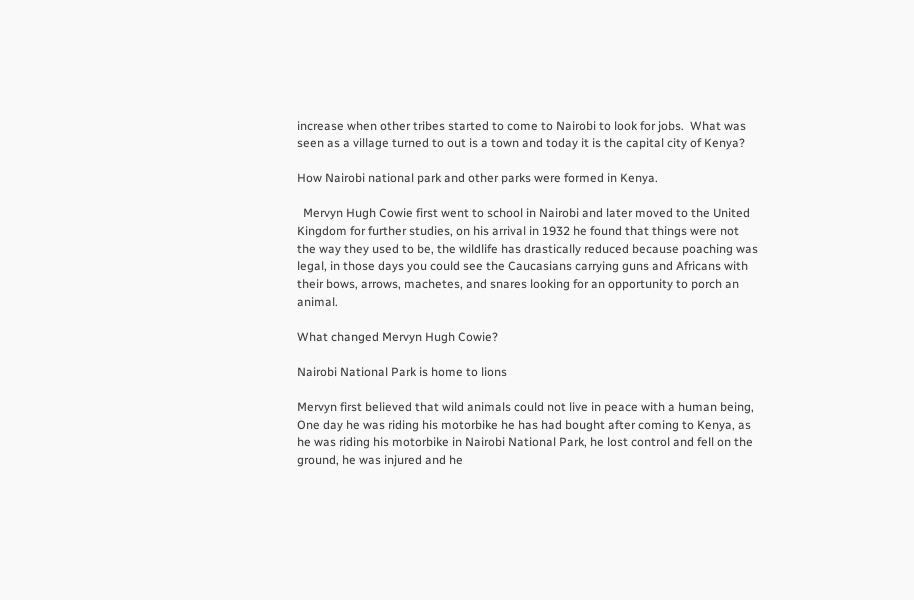increase when other tribes started to come to Nairobi to look for jobs.  What was seen as a village turned to out is a town and today it is the capital city of Kenya?

How Nairobi national park and other parks were formed in Kenya.

  Mervyn Hugh Cowie first went to school in Nairobi and later moved to the United Kingdom for further studies, on his arrival in 1932 he found that things were not the way they used to be, the wildlife has drastically reduced because poaching was legal, in those days you could see the Caucasians carrying guns and Africans with their bows, arrows, machetes, and snares looking for an opportunity to porch an animal.

What changed Mervyn Hugh Cowie?

Nairobi National Park is home to lions

Mervyn first believed that wild animals could not live in peace with a human being, One day he was riding his motorbike he has had bought after coming to Kenya, as he was riding his motorbike in Nairobi National Park, he lost control and fell on the ground, he was injured and he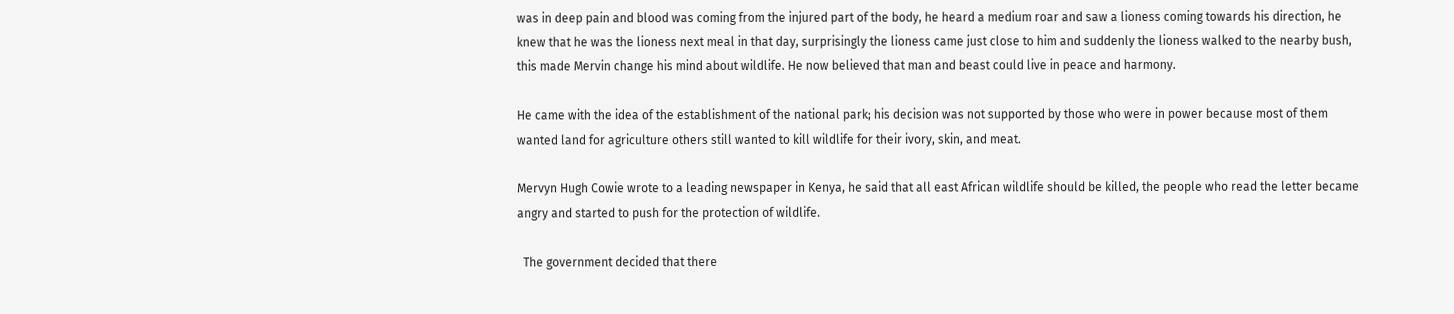was in deep pain and blood was coming from the injured part of the body, he heard a medium roar and saw a lioness coming towards his direction, he knew that he was the lioness next meal in that day, surprisingly the lioness came just close to him and suddenly the lioness walked to the nearby bush, this made Mervin change his mind about wildlife. He now believed that man and beast could live in peace and harmony.

He came with the idea of the establishment of the national park; his decision was not supported by those who were in power because most of them wanted land for agriculture others still wanted to kill wildlife for their ivory, skin, and meat.

Mervyn Hugh Cowie wrote to a leading newspaper in Kenya, he said that all east African wildlife should be killed, the people who read the letter became angry and started to push for the protection of wildlife.

  The government decided that there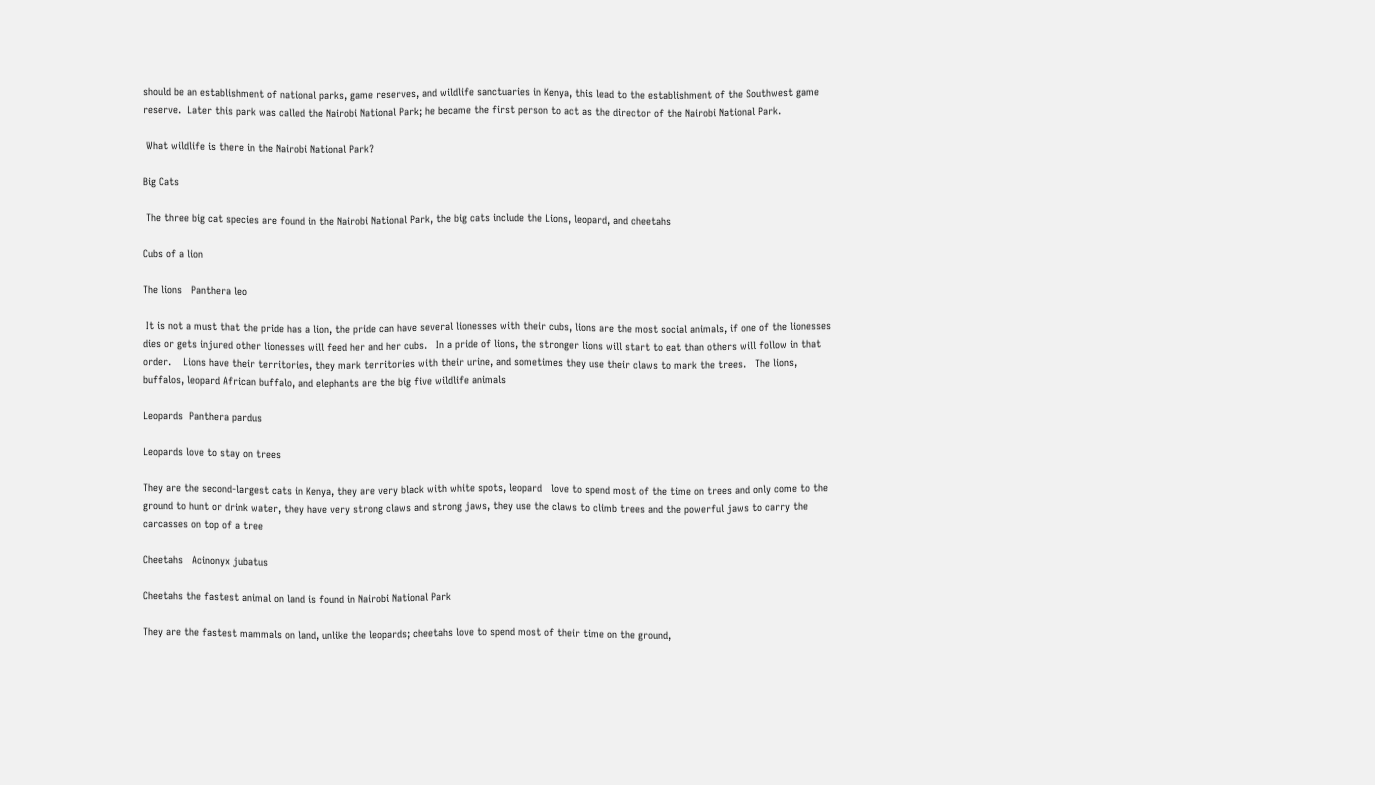should be an establishment of national parks, game reserves, and wildlife sanctuaries in Kenya, this lead to the establishment of the Southwest game reserve.  Later this park was called the Nairobi National Park; he became the first person to act as the director of the Nairobi National Park.

 What wildlife is there in the Nairobi National Park?

Big Cats

 The three big cat species are found in the Nairobi National Park, the big cats include the Lions, leopard, and cheetahs

Cubs of a lion

The lions   Panthera leo

 It is not a must that the pride has a lion, the pride can have several lionesses with their cubs, lions are the most social animals, if one of the lionesses dies or gets injured other lionesses will feed her and her cubs.   In a pride of lions, the stronger lions will start to eat than others will follow in that order.    Lions have their territories, they mark territories with their urine, and sometimes they use their claws to mark the trees.   The lions, buffalos, leopard African buffalo, and elephants are the big five wildlife animals

Leopards  Panthera pardus

Leopards love to stay on trees

They are the second-largest cats in Kenya, they are very black with white spots, leopard   love to spend most of the time on trees and only come to the ground to hunt or drink water, they have very strong claws and strong jaws, they use the claws to climb trees and the powerful jaws to carry the carcasses on top of a tree

Cheetahs   Acinonyx jubatus

Cheetahs the fastest animal on land is found in Nairobi National Park

They are the fastest mammals on land, unlike the leopards; cheetahs love to spend most of their time on the ground,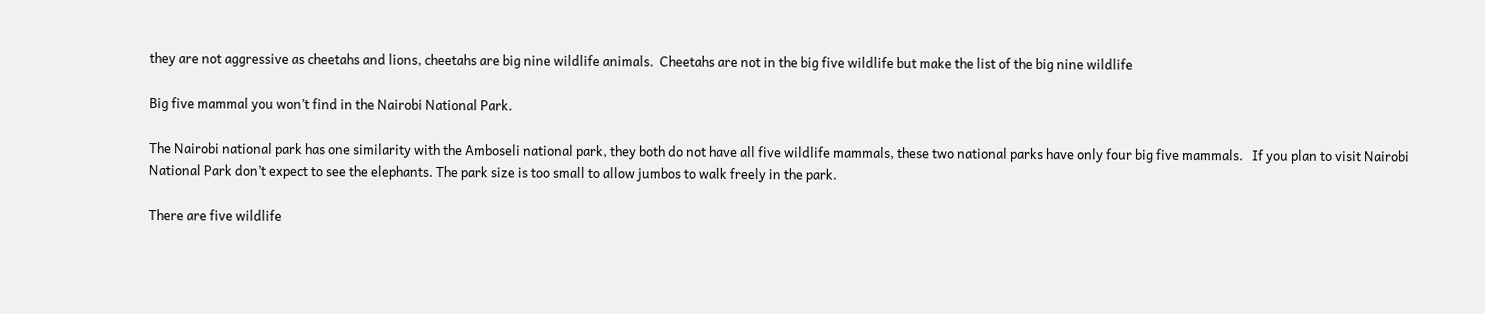they are not aggressive as cheetahs and lions, cheetahs are big nine wildlife animals.  Cheetahs are not in the big five wildlife but make the list of the big nine wildlife

Big five mammal you won’t find in the Nairobi National Park.

The Nairobi national park has one similarity with the Amboseli national park, they both do not have all five wildlife mammals, these two national parks have only four big five mammals.   If you plan to visit Nairobi National Park don’t expect to see the elephants. The park size is too small to allow jumbos to walk freely in the park.

There are five wildlife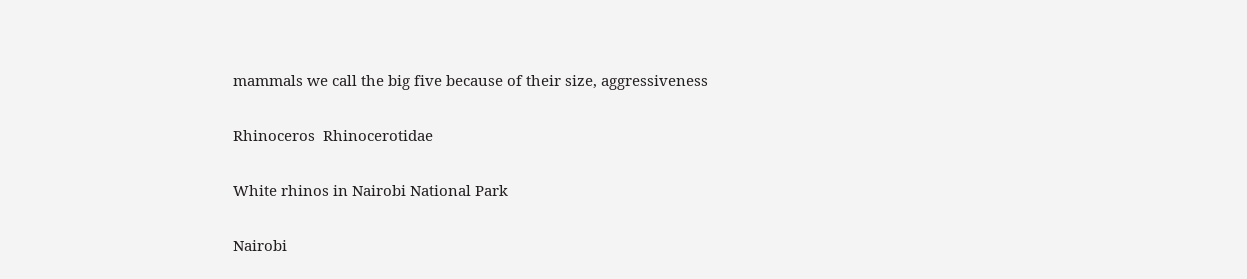mammals we call the big five because of their size, aggressiveness

Rhinoceros  Rhinocerotidae

White rhinos in Nairobi National Park

Nairobi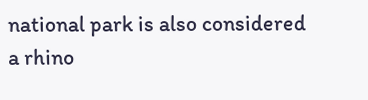national park is also considered a rhino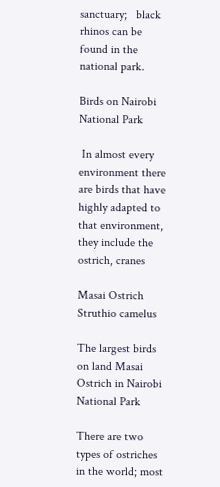sanctuary;   black rhinos can be found in the national park.

Birds on Nairobi National Park

 In almost every environment there are birds that have highly adapted to that environment, they include the ostrich, cranes

Masai Ostrich Struthio camelus

The largest birds on land Masai Ostrich in Nairobi National Park

There are two types of ostriches in the world; most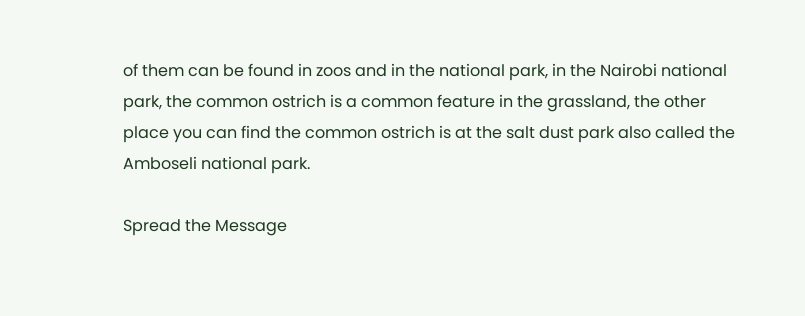of them can be found in zoos and in the national park, in the Nairobi national park, the common ostrich is a common feature in the grassland, the other place you can find the common ostrich is at the salt dust park also called the Amboseli national park.

Spread the Message